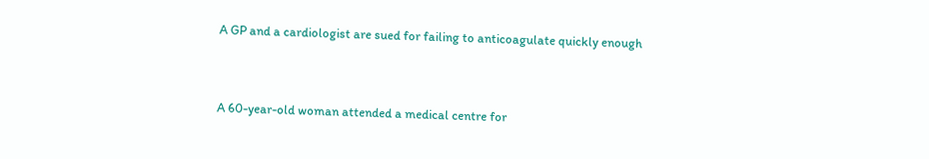A GP and a cardiologist are sued for failing to anticoagulate quickly enough


A 60-year-old woman attended a medical centre for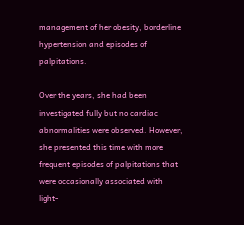management of her obesity, borderline hypertension and episodes of palpitations.

Over the years, she had been investigated fully but no cardiac abnormalities were observed. However, she presented this time with more frequent episodes of palpitations that were occasionally associated with light-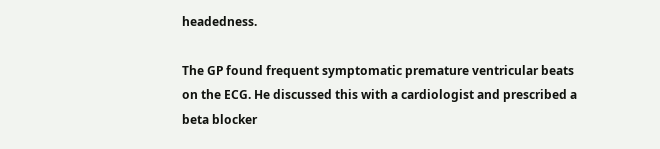headedness.

The GP found frequent symptomatic premature ventricular beats on the ECG. He discussed this with a cardiologist and prescribed a beta blocker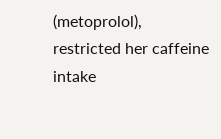(metoprolol), restricted her caffeine intake